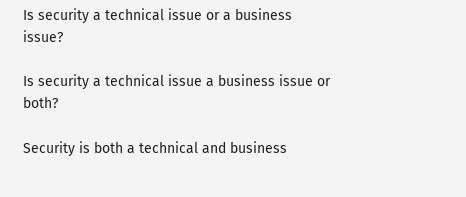Is security a technical issue or a business issue?

Is security a technical issue a business issue or both?

Security is both a technical and business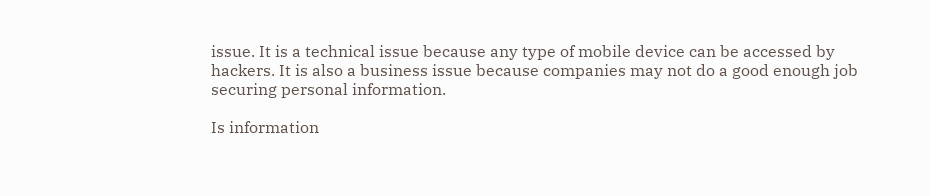issue. It is a technical issue because any type of mobile device can be accessed by hackers. It is also a business issue because companies may not do a good enough job securing personal information.

Is information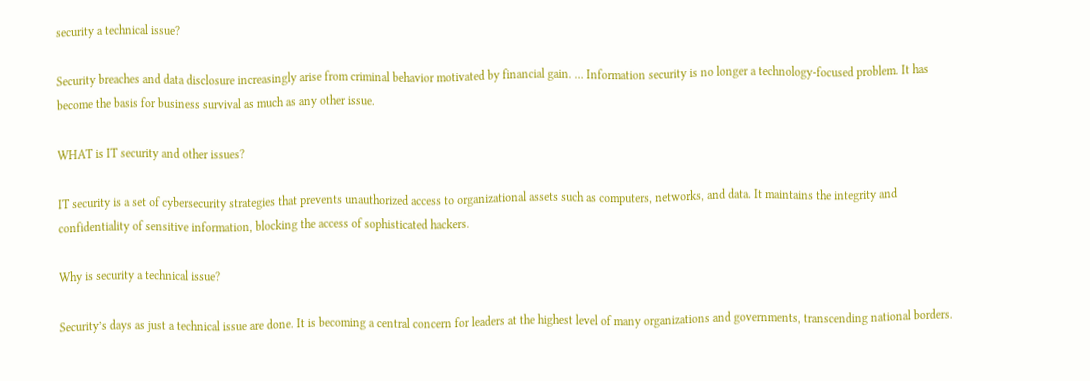security a technical issue?

Security breaches and data disclosure increasingly arise from criminal behavior motivated by financial gain. … Information security is no longer a technology-focused problem. It has become the basis for business survival as much as any other issue.

WHAT is IT security and other issues?

IT security is a set of cybersecurity strategies that prevents unauthorized access to organizational assets such as computers, networks, and data. It maintains the integrity and confidentiality of sensitive information, blocking the access of sophisticated hackers.

Why is security a technical issue?

Security’s days as just a technical issue are done. It is becoming a central concern for leaders at the highest level of many organizations and governments, transcending national borders.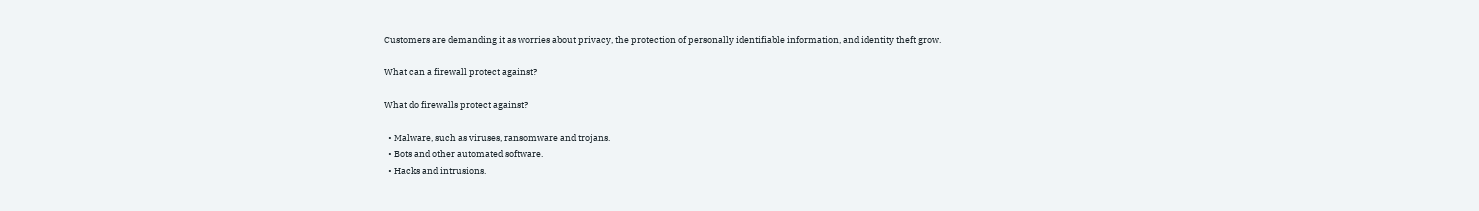Customers are demanding it as worries about privacy, the protection of personally identifiable information, and identity theft grow.

What can a firewall protect against?

What do firewalls protect against?

  • Malware, such as viruses, ransomware and trojans.
  • Bots and other automated software.
  • Hacks and intrusions.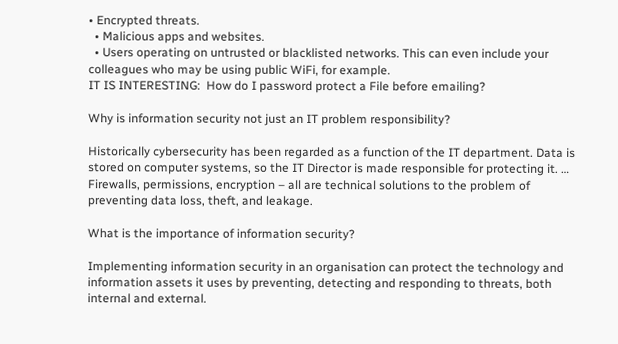• Encrypted threats.
  • Malicious apps and websites.
  • Users operating on untrusted or blacklisted networks. This can even include your colleagues who may be using public WiFi, for example.
IT IS INTERESTING:  How do I password protect a File before emailing?

Why is information security not just an IT problem responsibility?

Historically cybersecurity has been regarded as a function of the IT department. Data is stored on computer systems, so the IT Director is made responsible for protecting it. … Firewalls, permissions, encryption – all are technical solutions to the problem of preventing data loss, theft, and leakage.

What is the importance of information security?

Implementing information security in an organisation can protect the technology and information assets it uses by preventing, detecting and responding to threats, both internal and external.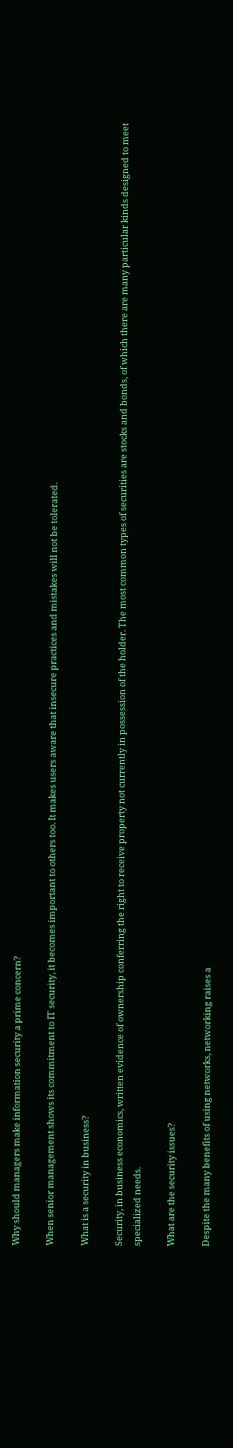Why should managers make information security a prime concern?

When senior management shows its commitment to IT security, it becomes important to others too. It makes users aware that insecure practices and mistakes will not be tolerated.

What is a security in business?

Security, in business economics, written evidence of ownership conferring the right to receive property not currently in possession of the holder. The most common types of securities are stocks and bonds, of which there are many particular kinds designed to meet specialized needs.

What are the security issues?

Despite the many benefits of using networks, networking raises a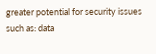greater potential for security issues such as: data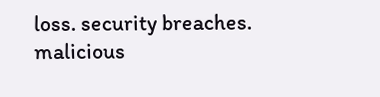loss. security breaches. malicious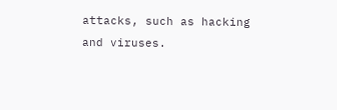attacks, such as hacking and viruses.